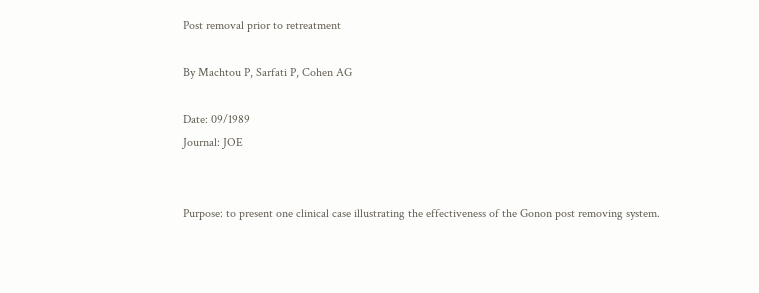Post removal prior to retreatment

By Machtou P, Sarfati P, Cohen AG

Date: 09/1989
Journal: JOE


Purpose: to present one clinical case illustrating the effectiveness of the Gonon post removing system.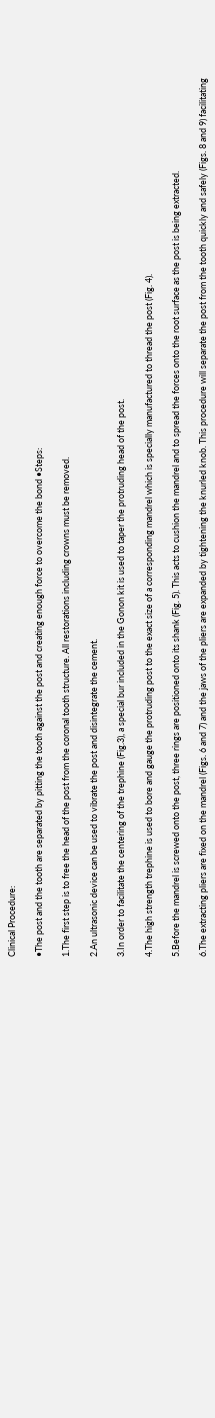Clinical Procedure:

•The post and the tooth are separated by pitting the tooth against the post and creating enough force to overcome the bond •Steps:

1.The first step is to free the head of the post from the coronal tooth structure. All restorations including crowns must be removed.

2.An ultrasonic device can be used to vibrate the post and disintegrate the cement.

3.In order to facilitate the centering of the trephine (Fig.3), a special bur included in the Gonon kit is used to taper the protruding head of the post.

4.The high strength trephine is used to bore and gauge the protruding post to the exact size of a corresponding mandrel which is specially manufactured to thread the post (Fig. 4).

5.Before the mandrel is screwed onto the post, three rings are positioned onto its shank (Fig. 5). This acts to cushion the mandrel and to spread the forces onto the root surface as the post is being extracted.

6.The extracting pliers are fixed on the mandrel (Figs. 6 and 7) and the jaws of the pliers are expanded by tightening the knurled knob. This procedure will separate the post from the tooth quickly and safely (Figs. 8 and 9) facilitating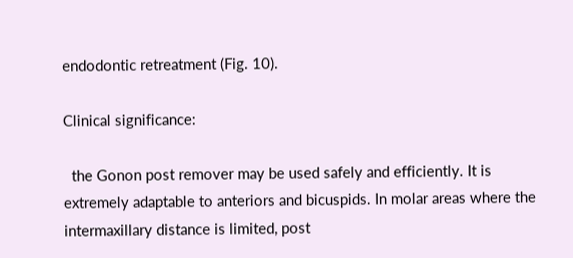endodontic retreatment (Fig. 10).

Clinical significance:

  the Gonon post remover may be used safely and efficiently. It is extremely adaptable to anteriors and bicuspids. In molar areas where the intermaxillary distance is limited, post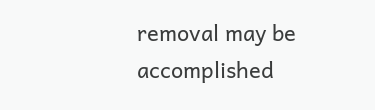removal may be accomplished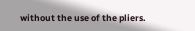without the use of the pliers.